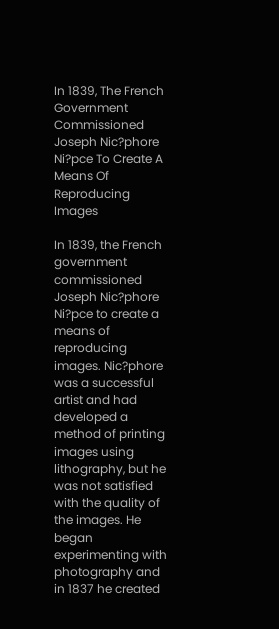In 1839, The French Government Commissioned Joseph Nic?phore Ni?pce To Create A Means Of Reproducing Images

In 1839, the French government commissioned Joseph Nic?phore Ni?pce to create a means of reproducing images. Nic?phore was a successful artist and had developed a method of printing images using lithography, but he was not satisfied with the quality of the images. He began experimenting with photography and in 1837 he created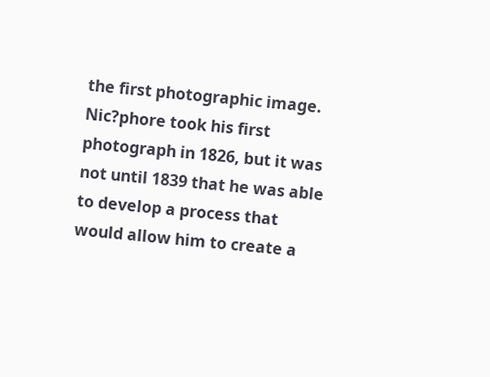the first photographic image.
Nic?phore took his first photograph in 1826, but it was not until 1839 that he was able to develop a process that would allow him to create a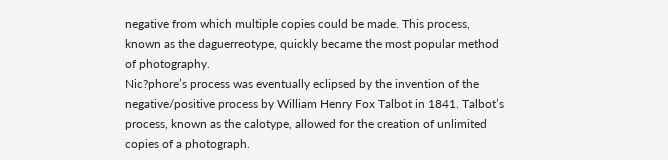negative from which multiple copies could be made. This process, known as the daguerreotype, quickly became the most popular method of photography.
Nic?phore’s process was eventually eclipsed by the invention of the negative/positive process by William Henry Fox Talbot in 1841. Talbot’s process, known as the calotype, allowed for the creation of unlimited copies of a photograph.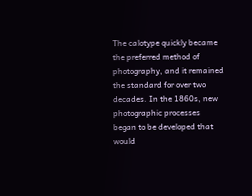The calotype quickly became the preferred method of photography, and it remained the standard for over two decades. In the 1860s, new photographic processes began to be developed that would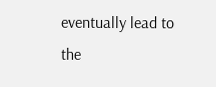eventually lead to the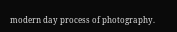modern day process of photography.